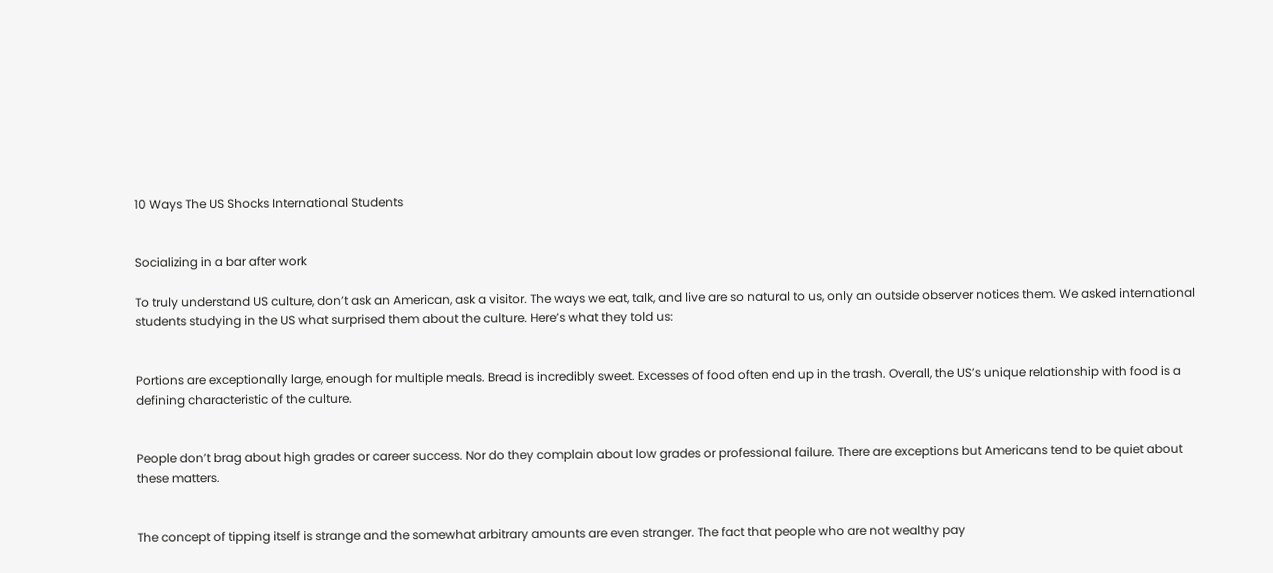10 Ways The US Shocks International Students


Socializing in a bar after work

To truly understand US culture, don’t ask an American, ask a visitor. The ways we eat, talk, and live are so natural to us, only an outside observer notices them. We asked international students studying in the US what surprised them about the culture. Here’s what they told us:


Portions are exceptionally large, enough for multiple meals. Bread is incredibly sweet. Excesses of food often end up in the trash. Overall, the US’s unique relationship with food is a defining characteristic of the culture.


People don’t brag about high grades or career success. Nor do they complain about low grades or professional failure. There are exceptions but Americans tend to be quiet about these matters.


The concept of tipping itself is strange and the somewhat arbitrary amounts are even stranger. The fact that people who are not wealthy pay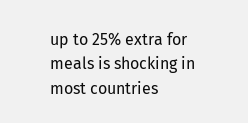up to 25% extra for meals is shocking in most countries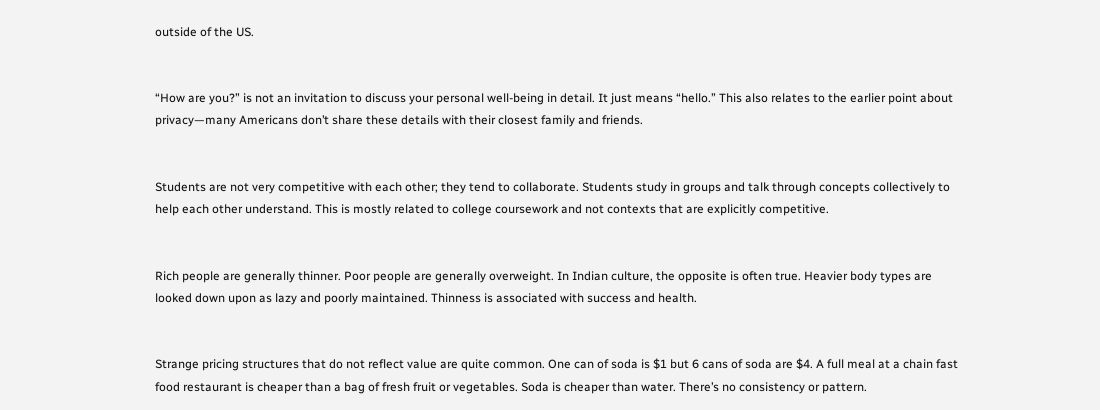outside of the US.


“How are you?” is not an invitation to discuss your personal well-being in detail. It just means “hello.” This also relates to the earlier point about privacy—many Americans don’t share these details with their closest family and friends.


Students are not very competitive with each other; they tend to collaborate. Students study in groups and talk through concepts collectively to help each other understand. This is mostly related to college coursework and not contexts that are explicitly competitive.


Rich people are generally thinner. Poor people are generally overweight. In Indian culture, the opposite is often true. Heavier body types are looked down upon as lazy and poorly maintained. Thinness is associated with success and health.


Strange pricing structures that do not reflect value are quite common. One can of soda is $1 but 6 cans of soda are $4. A full meal at a chain fast food restaurant is cheaper than a bag of fresh fruit or vegetables. Soda is cheaper than water. There’s no consistency or pattern.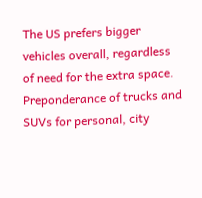The US prefers bigger vehicles overall, regardless of need for the extra space. Preponderance of trucks and SUVs for personal, city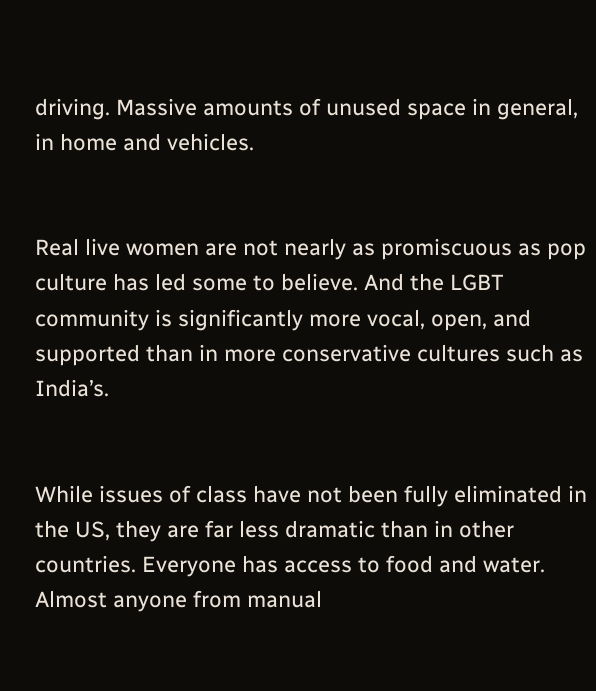driving. Massive amounts of unused space in general, in home and vehicles.


Real live women are not nearly as promiscuous as pop culture has led some to believe. And the LGBT community is significantly more vocal, open, and supported than in more conservative cultures such as India’s.


While issues of class have not been fully eliminated in the US, they are far less dramatic than in other countries. Everyone has access to food and water. Almost anyone from manual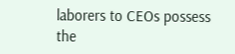laborers to CEOs possess the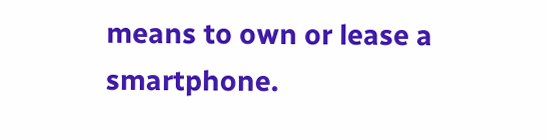means to own or lease a smartphone.